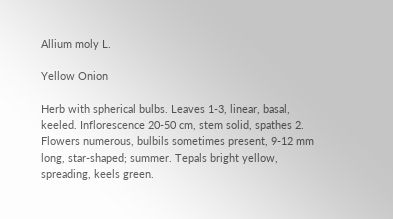Allium moly L.

Yellow Onion

Herb with spherical bulbs. Leaves 1-3, linear, basal, keeled. Inflorescence 20-50 cm, stem solid, spathes 2. Flowers numerous, bulbils sometimes present, 9-12 mm long, star-shaped; summer. Tepals bright yellow, spreading, keels green.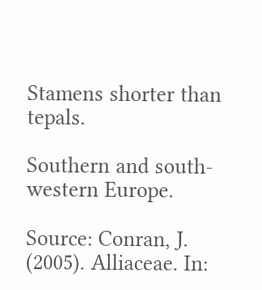Stamens shorter than tepals.

Southern and south-western Europe.

Source: Conran, J. (2005). Alliaceae. In: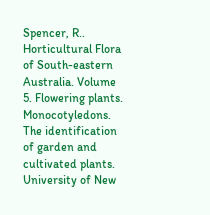Spencer, R.. Horticultural Flora of South-eastern Australia. Volume 5. Flowering plants. Monocotyledons. The identification of garden and cultivated plants. University of New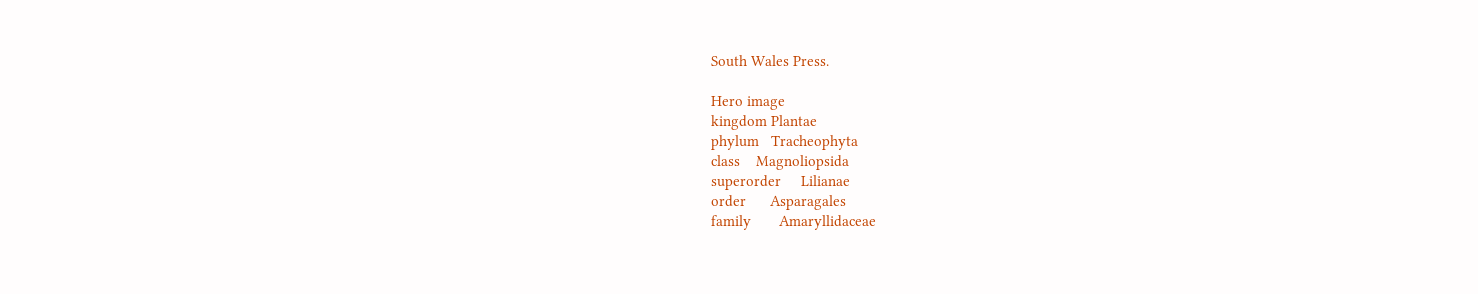South Wales Press.

Hero image
kingdom Plantae
phylum   Tracheophyta
class    Magnoliopsida
superorder     Lilianae
order      Asparagales
family       Amaryllidaceae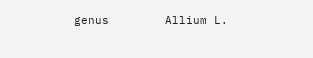genus        Allium L.